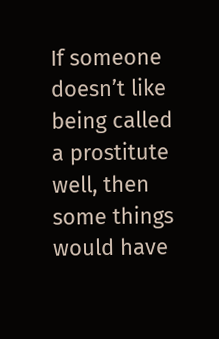If someone doesn’t like being called a prostitute well, then some things would have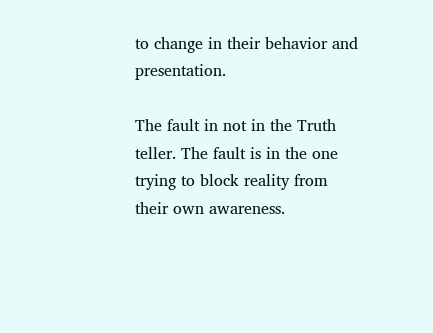to change in their behavior and presentation.

The fault in not in the Truth teller. The fault is in the one trying to block reality from their own awareness.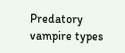Predatory vampire types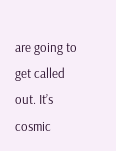are going to get called out. It’s cosmic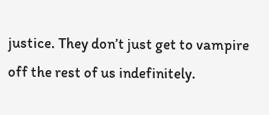justice. They don’t just get to vampire off the rest of us indefinitely.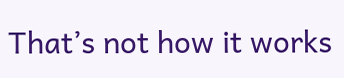That’s not how it works